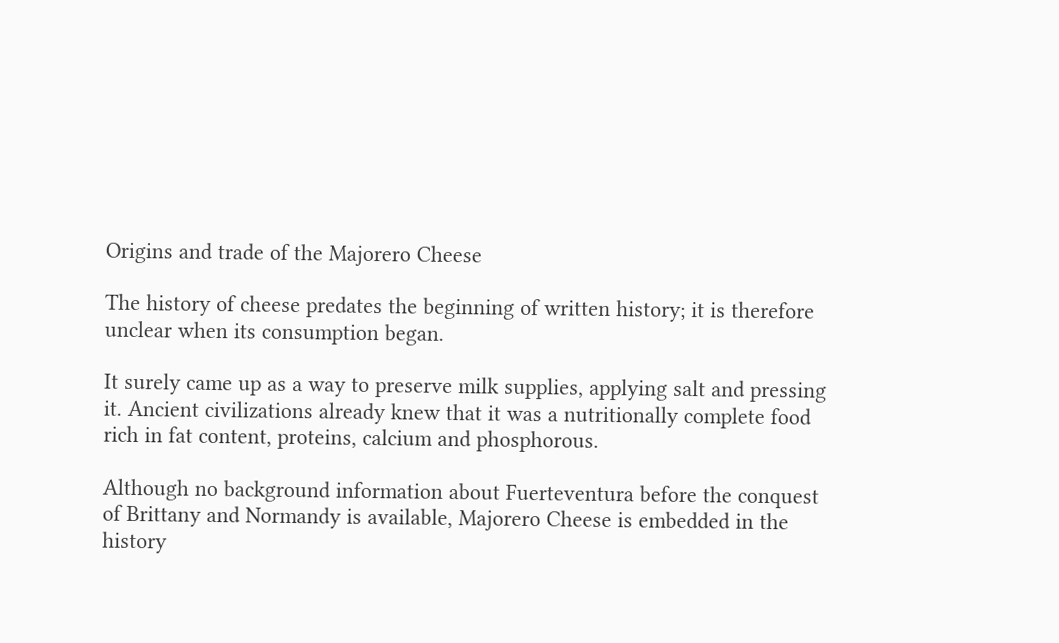Origins and trade of the Majorero Cheese

The history of cheese predates the beginning of written history; it is therefore unclear when its consumption began.

It surely came up as a way to preserve milk supplies, applying salt and pressing it. Ancient civilizations already knew that it was a nutritionally complete food rich in fat content, proteins, calcium and phosphorous.

Although no background information about Fuerteventura before the conquest of Brittany and Normandy is available, Majorero Cheese is embedded in the history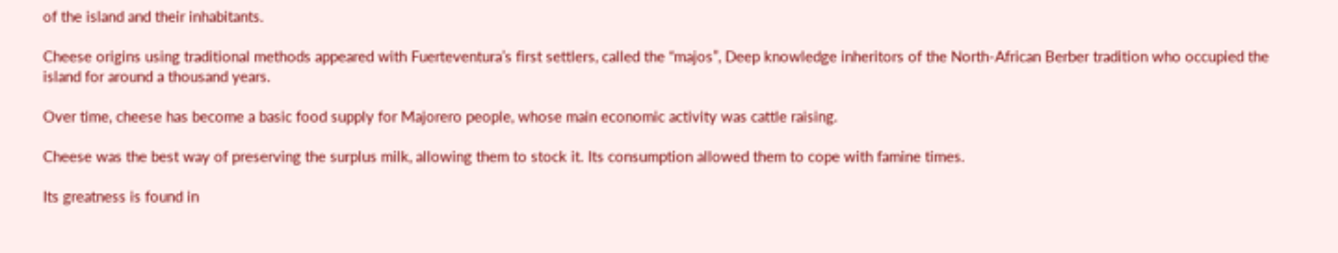of the island and their inhabitants.

Cheese origins using traditional methods appeared with Fuerteventura’s first settlers, called the “majos”, Deep knowledge inheritors of the North-African Berber tradition who occupied the island for around a thousand years.

Over time, cheese has become a basic food supply for Majorero people, whose main economic activity was cattle raising.

Cheese was the best way of preserving the surplus milk, allowing them to stock it. Its consumption allowed them to cope with famine times.

Its greatness is found in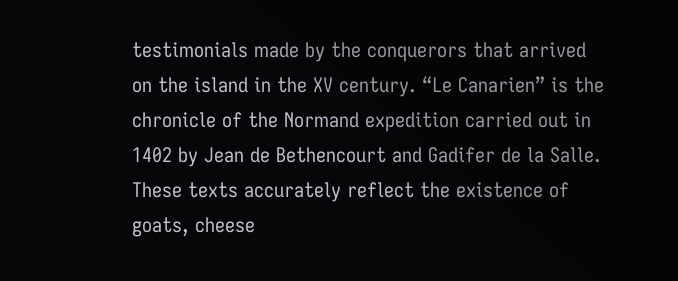testimonials made by the conquerors that arrived on the island in the XV century. “Le Canarien” is the chronicle of the Normand expedition carried out in 1402 by Jean de Bethencourt and Gadifer de la Salle. These texts accurately reflect the existence of goats, cheese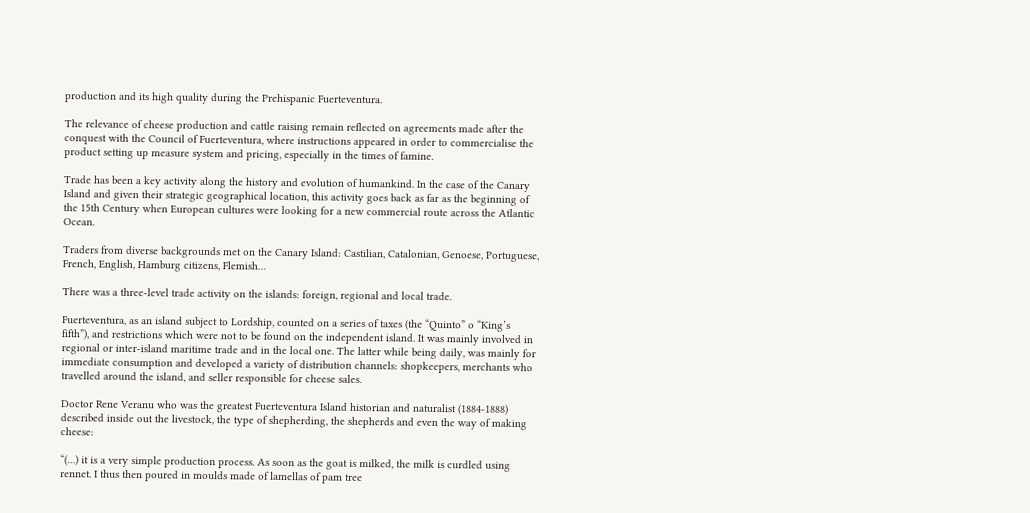production and its high quality during the Prehispanic Fuerteventura.

The relevance of cheese production and cattle raising remain reflected on agreements made after the conquest with the Council of Fuerteventura, where instructions appeared in order to commercialise the product setting up measure system and pricing, especially in the times of famine.

Trade has been a key activity along the history and evolution of humankind. In the case of the Canary Island and given their strategic geographical location, this activity goes back as far as the beginning of the 15th Century when European cultures were looking for a new commercial route across the Atlantic Ocean.

Traders from diverse backgrounds met on the Canary Island: Castilian, Catalonian, Genoese, Portuguese, French, English, Hamburg citizens, Flemish…

There was a three-level trade activity on the islands: foreign, regional and local trade.

Fuerteventura, as an island subject to Lordship, counted on a series of taxes (the “Quinto” o “King’s fifth”), and restrictions which were not to be found on the independent island. It was mainly involved in regional or inter-island maritime trade and in the local one. The latter while being daily, was mainly for immediate consumption and developed a variety of distribution channels: shopkeepers, merchants who travelled around the island, and seller responsible for cheese sales.

Doctor Rene Veranu who was the greatest Fuerteventura Island historian and naturalist (1884-1888) described inside out the livestock, the type of shepherding, the shepherds and even the way of making cheese:

“(…) it is a very simple production process. As soon as the goat is milked, the milk is curdled using rennet. I thus then poured in moulds made of lamellas of pam tree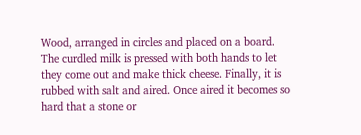Wood, arranged in circles and placed on a board. The curdled milk is pressed with both hands to let they come out and make thick cheese. Finally, it is rubbed with salt and aired. Once aired it becomes so hard that a stone or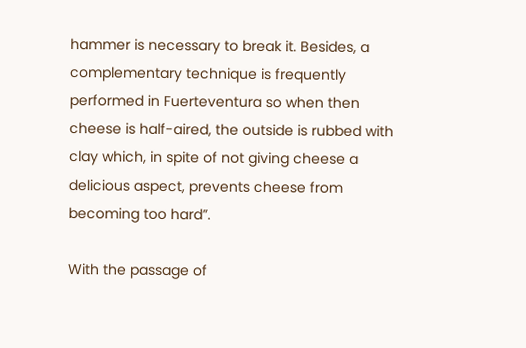hammer is necessary to break it. Besides, a complementary technique is frequently performed in Fuerteventura so when then cheese is half-aired, the outside is rubbed with clay which, in spite of not giving cheese a delicious aspect, prevents cheese from becoming too hard”.

With the passage of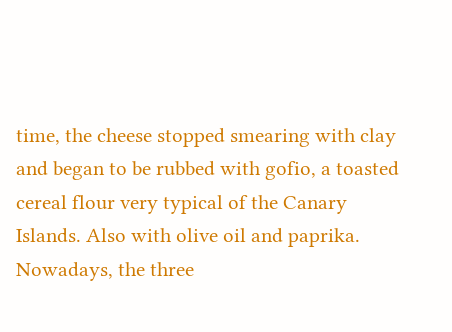time, the cheese stopped smearing with clay and began to be rubbed with gofio, a toasted cereal flour very typical of the Canary Islands. Also with olive oil and paprika. Nowadays, the three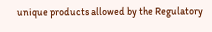unique products allowed by the Regulatory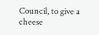Council, to give a cheese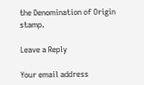the Denomination of Origin stamp.

Leave a Reply

Your email address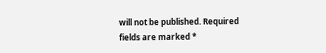will not be published. Required fields are marked *